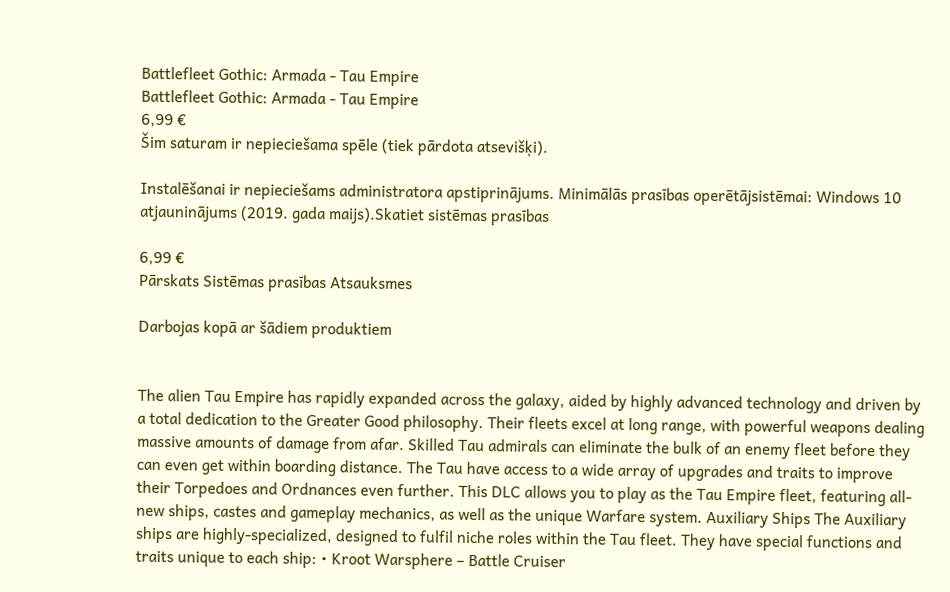Battlefleet Gothic: Armada - Tau Empire
Battlefleet Gothic: Armada - Tau Empire
6,99 €
Šim saturam ir nepieciešama spēle (tiek pārdota atsevišķi).

Instalēšanai ir nepieciešams administratora apstiprinājums. Minimālās prasības operētājsistēmai: Windows 10 atjauninājums (2019. gada maijs).Skatiet sistēmas prasības

6,99 €
Pārskats Sistēmas prasības Atsauksmes

Darbojas kopā ar šādiem produktiem


The alien Tau Empire has rapidly expanded across the galaxy, aided by highly advanced technology and driven by a total dedication to the Greater Good philosophy. Their fleets excel at long range, with powerful weapons dealing massive amounts of damage from afar. Skilled Tau admirals can eliminate the bulk of an enemy fleet before they can even get within boarding distance. The Tau have access to a wide array of upgrades and traits to improve their Torpedoes and Ordnances even further. This DLC allows you to play as the Tau Empire fleet, featuring all-new ships, castes and gameplay mechanics, as well as the unique Warfare system. Auxiliary Ships The Auxiliary ships are highly-specialized, designed to fulfil niche roles within the Tau fleet. They have special functions and traits unique to each ship: • Kroot Warsphere – Battle Cruiser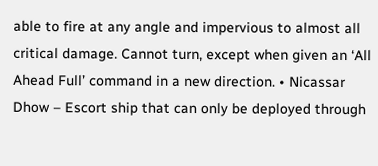able to fire at any angle and impervious to almost all critical damage. Cannot turn, except when given an ‘All Ahead Full’ command in a new direction. • Nicassar Dhow – Escort ship that can only be deployed through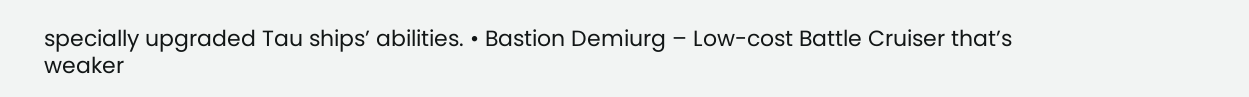specially upgraded Tau ships’ abilities. • Bastion Demiurg – Low-cost Battle Cruiser that’s weaker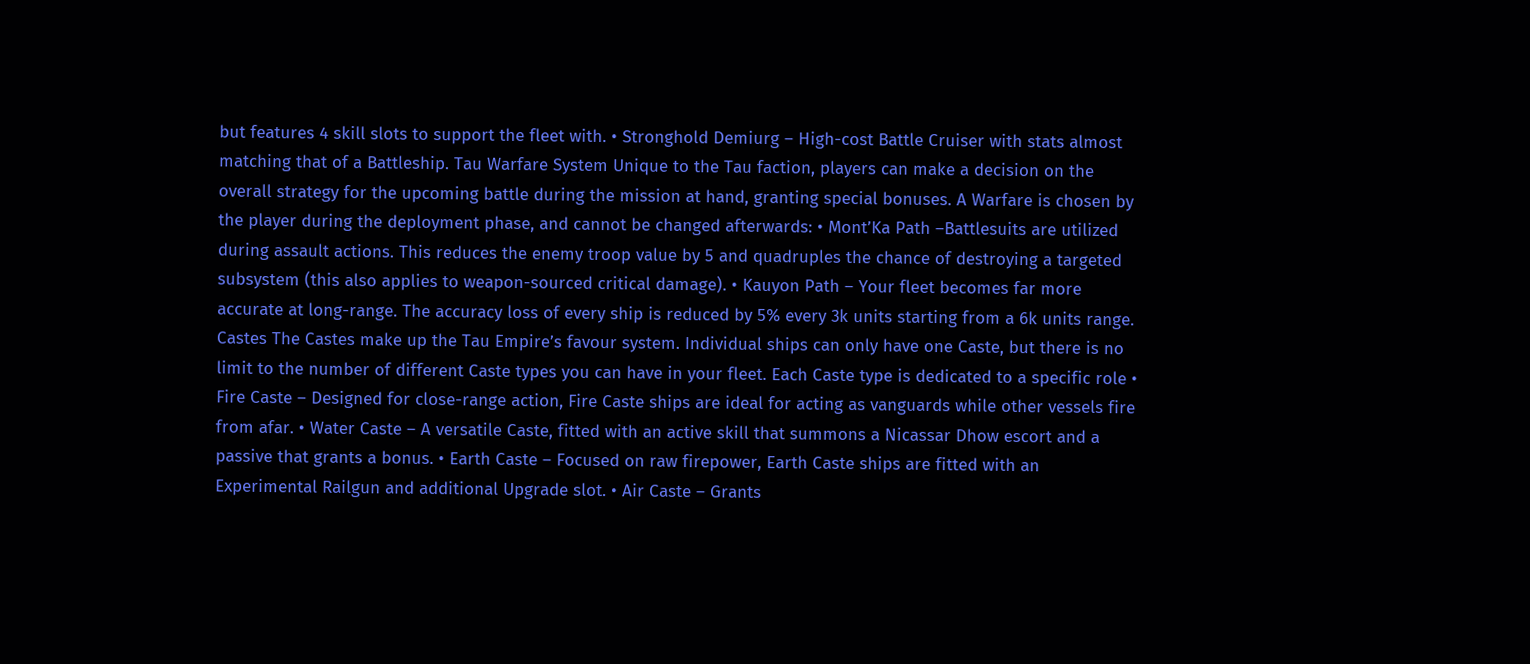but features 4 skill slots to support the fleet with. • Stronghold Demiurg – High-cost Battle Cruiser with stats almost matching that of a Battleship. Tau Warfare System Unique to the Tau faction, players can make a decision on the overall strategy for the upcoming battle during the mission at hand, granting special bonuses. A Warfare is chosen by the player during the deployment phase, and cannot be changed afterwards: • Mont’Ka Path –Battlesuits are utilized during assault actions. This reduces the enemy troop value by 5 and quadruples the chance of destroying a targeted subsystem (this also applies to weapon-sourced critical damage). • Kauyon Path – Your fleet becomes far more accurate at long-range. The accuracy loss of every ship is reduced by 5% every 3k units starting from a 6k units range. Castes The Castes make up the Tau Empire’s favour system. Individual ships can only have one Caste, but there is no limit to the number of different Caste types you can have in your fleet. Each Caste type is dedicated to a specific role • Fire Caste – Designed for close-range action, Fire Caste ships are ideal for acting as vanguards while other vessels fire from afar. • Water Caste – A versatile Caste, fitted with an active skill that summons a Nicassar Dhow escort and a passive that grants a bonus. • Earth Caste – Focused on raw firepower, Earth Caste ships are fitted with an Experimental Railgun and additional Upgrade slot. • Air Caste – Grants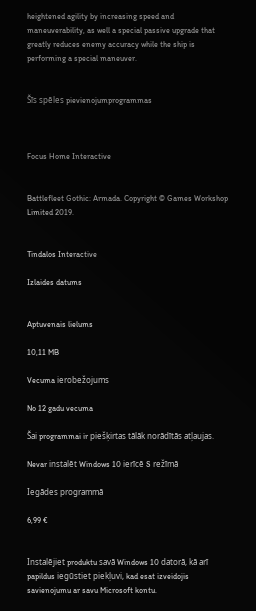heightened agility by increasing speed and maneuverability, as well a special passive upgrade that greatly reduces enemy accuracy while the ship is performing a special maneuver.


Šīs spēles pievienojumprogrammas



Focus Home Interactive


Battlefleet Gothic: Armada. Copyright © Games Workshop Limited 2019.


Tindalos Interactive

Izlaides datums


Aptuvenais lielums

10,11 MB

Vecuma ierobežojums

No 12 gadu vecuma

Šai programmai ir piešķirtas tālāk norādītās atļaujas.

Nevar instalēt Windows 10 ierīcē S režīmā

Iegādes programmā

6,99 €


Instalējiet produktu savā Windows 10 datorā, kā arī papildus iegūstiet piekļuvi, kad esat izveidojis savienojumu ar savu Microsoft kontu.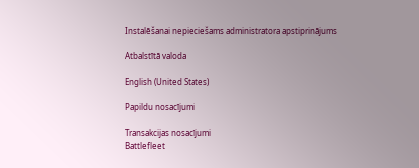Instalēšanai nepieciešams administratora apstiprinājums

Atbalstītā valoda

English (United States)

Papildu nosacījumi

Transakcijas nosacījumi
Battlefleet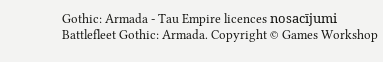Gothic: Armada - Tau Empire licences nosacījumi
Battlefleet Gothic: Armada. Copyright © Games Workshop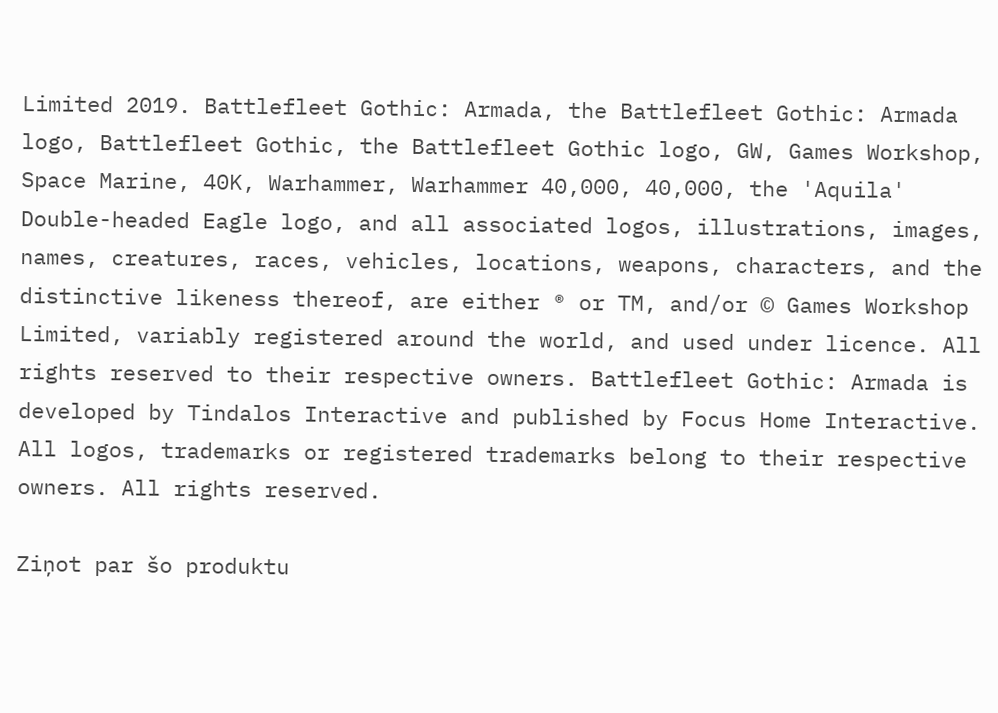Limited 2019. Battlefleet Gothic: Armada, the Battlefleet Gothic: Armada logo, Battlefleet Gothic, the Battlefleet Gothic logo, GW, Games Workshop, Space Marine, 40K, Warhammer, Warhammer 40,000, 40,000, the 'Aquila' Double-headed Eagle logo, and all associated logos, illustrations, images, names, creatures, races, vehicles, locations, weapons, characters, and the distinctive likeness thereof, are either ® or TM, and/or © Games Workshop Limited, variably registered around the world, and used under licence. All rights reserved to their respective owners. Battlefleet Gothic: Armada is developed by Tindalos Interactive and published by Focus Home Interactive. All logos, trademarks or registered trademarks belong to their respective owners. All rights reserved.

Ziņot par šo produktu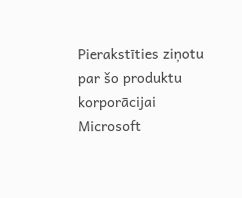Pierakstīties ziņotu par šo produktu korporācijai Microsoft